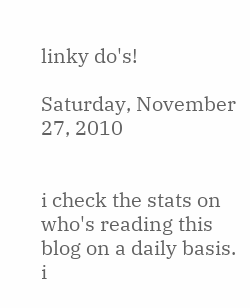linky do's!

Saturday, November 27, 2010


i check the stats on who's reading this blog on a daily basis.  i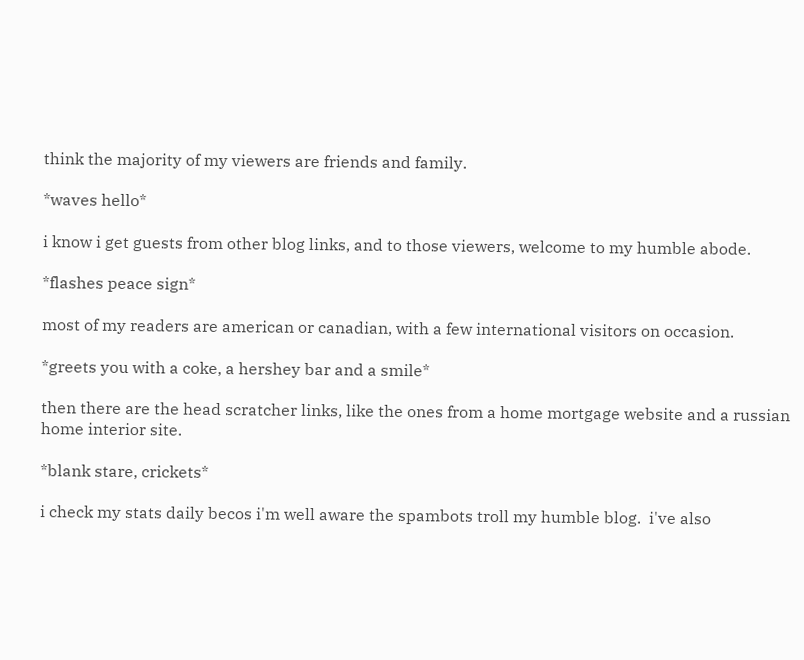think the majority of my viewers are friends and family.

*waves hello*

i know i get guests from other blog links, and to those viewers, welcome to my humble abode.

*flashes peace sign*

most of my readers are american or canadian, with a few international visitors on occasion.

*greets you with a coke, a hershey bar and a smile*

then there are the head scratcher links, like the ones from a home mortgage website and a russian home interior site.

*blank stare, crickets*

i check my stats daily becos i'm well aware the spambots troll my humble blog.  i've also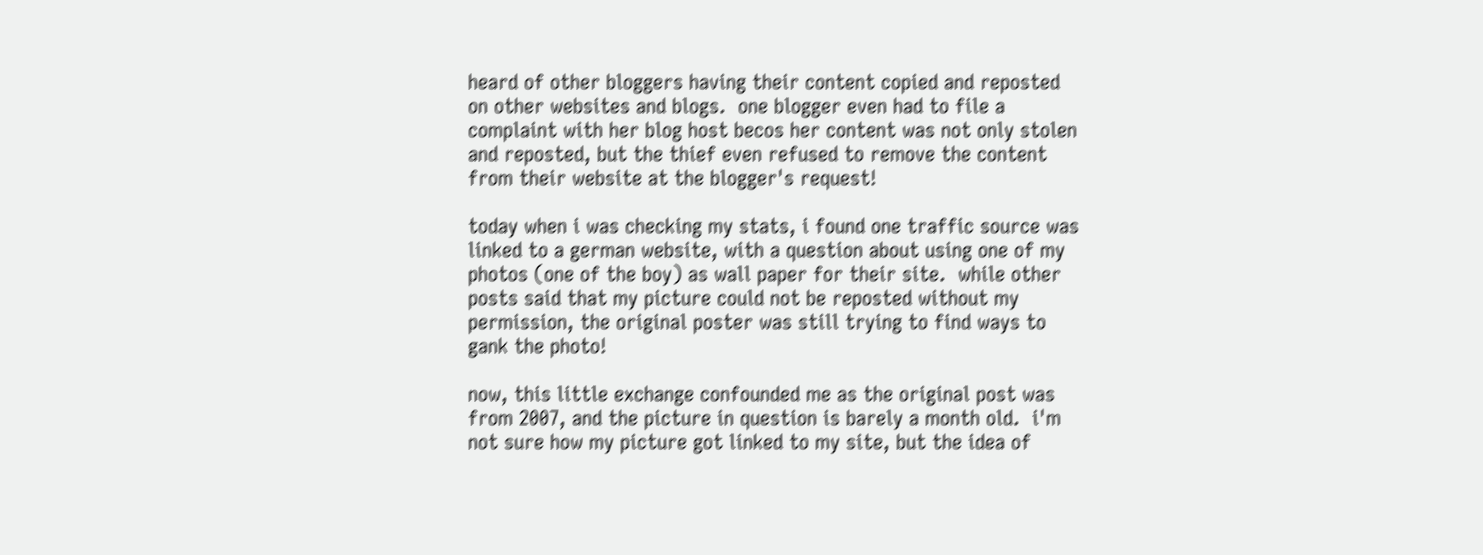heard of other bloggers having their content copied and reposted on other websites and blogs.  one blogger even had to file a complaint with her blog host becos her content was not only stolen and reposted, but the thief even refused to remove the content from their website at the blogger's request!

today when i was checking my stats, i found one traffic source was linked to a german website, with a question about using one of my photos (one of the boy) as wall paper for their site.  while other posts said that my picture could not be reposted without my permission, the original poster was still trying to find ways to gank the photo!

now, this little exchange confounded me as the original post was from 2007, and the picture in question is barely a month old.  i'm not sure how my picture got linked to my site, but the idea of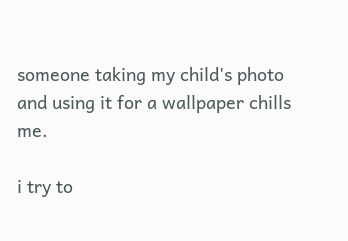someone taking my child's photo and using it for a wallpaper chills me.

i try to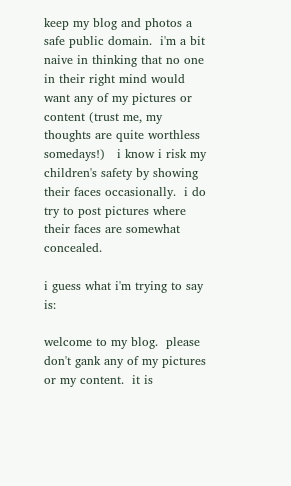keep my blog and photos a safe public domain.  i'm a bit naive in thinking that no one in their right mind would want any of my pictures or content (trust me, my thoughts are quite worthless somedays!)   i know i risk my children's safety by showing their faces occasionally.  i do try to post pictures where their faces are somewhat concealed.

i guess what i'm trying to say is:

welcome to my blog.  please don't gank any of my pictures or my content.  it is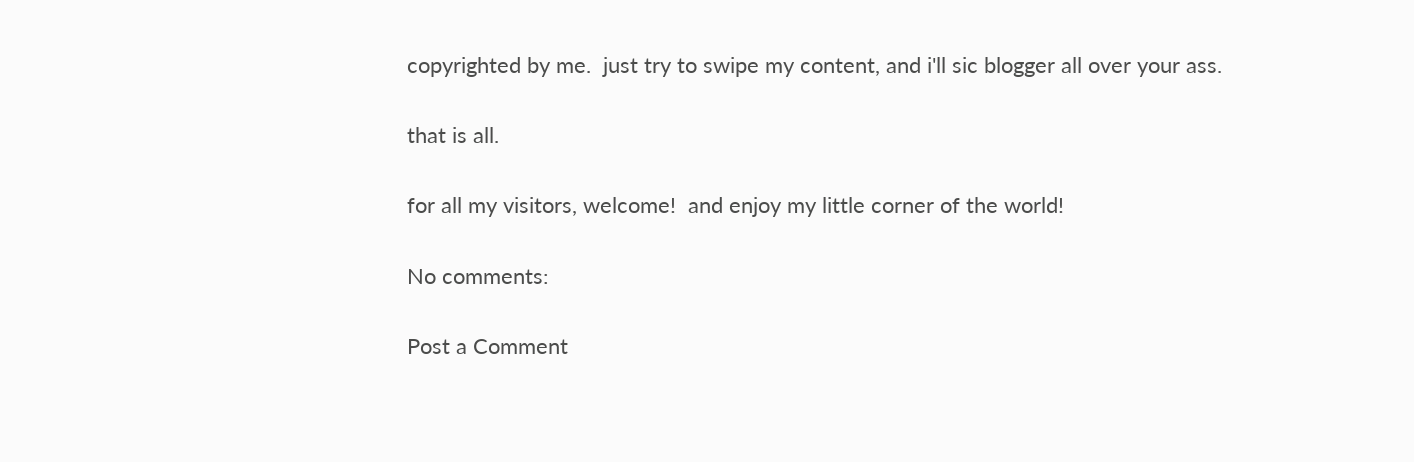copyrighted by me.  just try to swipe my content, and i'll sic blogger all over your ass.

that is all.

for all my visitors, welcome!  and enjoy my little corner of the world!

No comments:

Post a Comment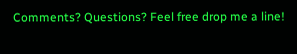Comments? Questions? Feel free drop me a line!